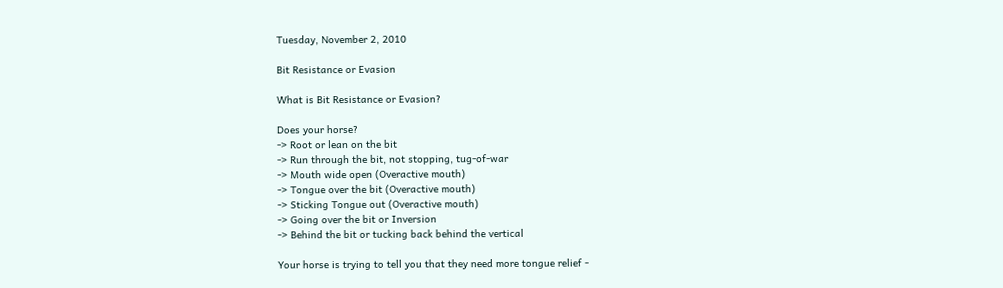Tuesday, November 2, 2010

Bit Resistance or Evasion

What is Bit Resistance or Evasion?

Does your horse?
-> Root or lean on the bit
-> Run through the bit, not stopping, tug-of-war
-> Mouth wide open (Overactive mouth)
-> Tongue over the bit (Overactive mouth)
-> Sticking Tongue out (Overactive mouth)
-> Going over the bit or Inversion
-> Behind the bit or tucking back behind the vertical

Your horse is trying to tell you that they need more tongue relief -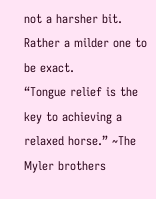not a harsher bit.
Rather a milder one to be exact.
“Tongue relief is the key to achieving a relaxed horse.” ~The Myler brothers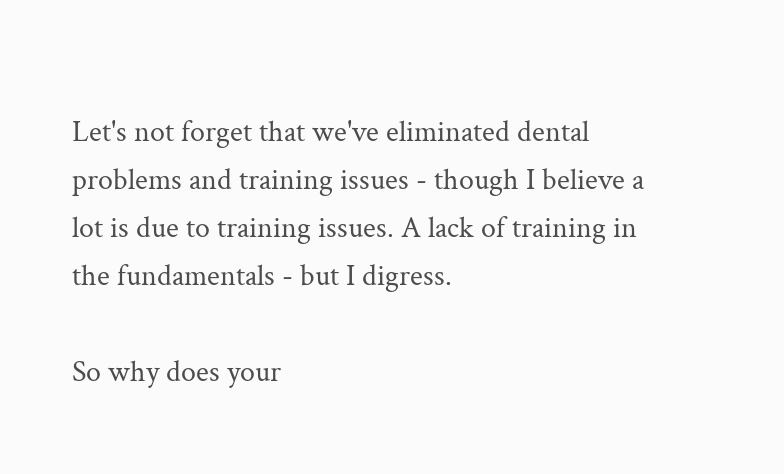Let's not forget that we've eliminated dental problems and training issues - though I believe a lot is due to training issues. A lack of training in the fundamentals - but I digress.

So why does your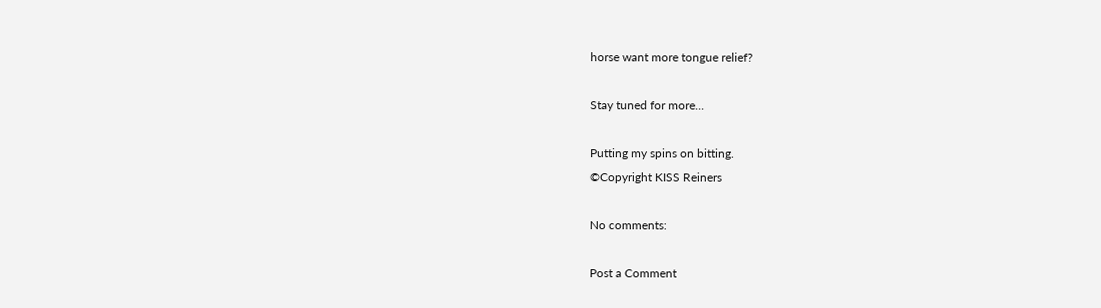horse want more tongue relief?

Stay tuned for more...

Putting my spins on bitting.
©Copyright KISS Reiners

No comments:

Post a Comment